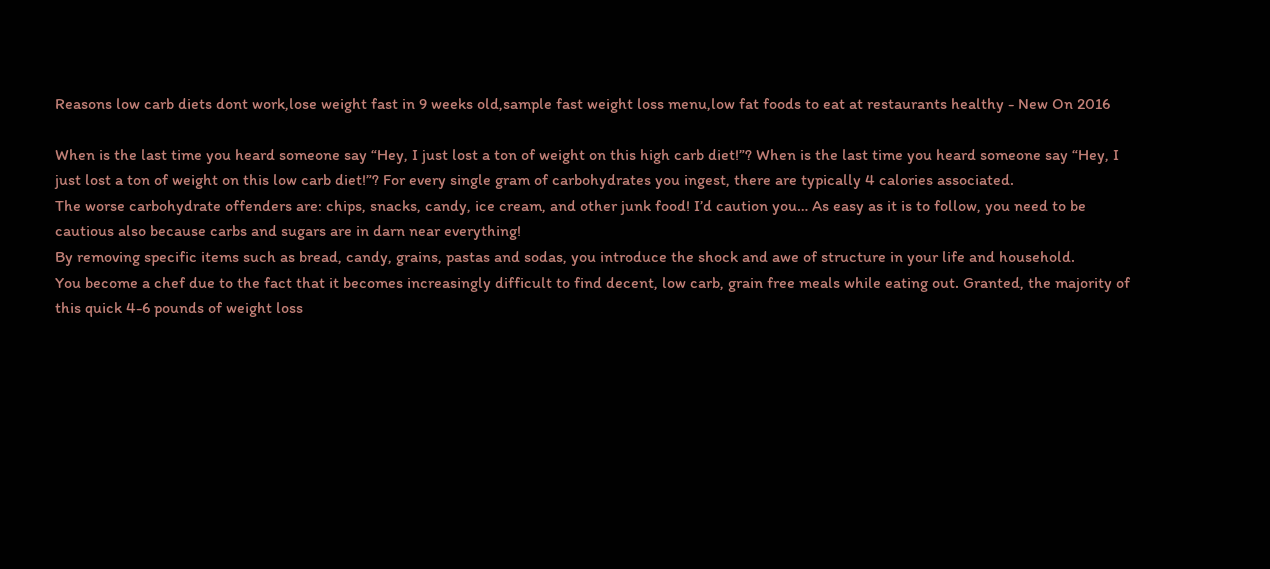Reasons low carb diets dont work,lose weight fast in 9 weeks old,sample fast weight loss menu,low fat foods to eat at restaurants healthy - New On 2016

When is the last time you heard someone say “Hey, I just lost a ton of weight on this high carb diet!”? When is the last time you heard someone say “Hey, I just lost a ton of weight on this low carb diet!”? For every single gram of carbohydrates you ingest, there are typically 4 calories associated.
The worse carbohydrate offenders are: chips, snacks, candy, ice cream, and other junk food! I’d caution you… As easy as it is to follow, you need to be cautious also because carbs and sugars are in darn near everything!
By removing specific items such as bread, candy, grains, pastas and sodas, you introduce the shock and awe of structure in your life and household.
You become a chef due to the fact that it becomes increasingly difficult to find decent, low carb, grain free meals while eating out. Granted, the majority of this quick 4-6 pounds of weight loss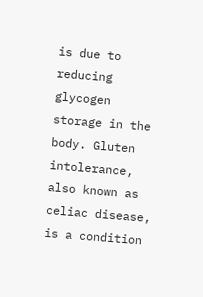is due to reducing glycogen storage in the body. Gluten intolerance, also known as celiac disease, is a condition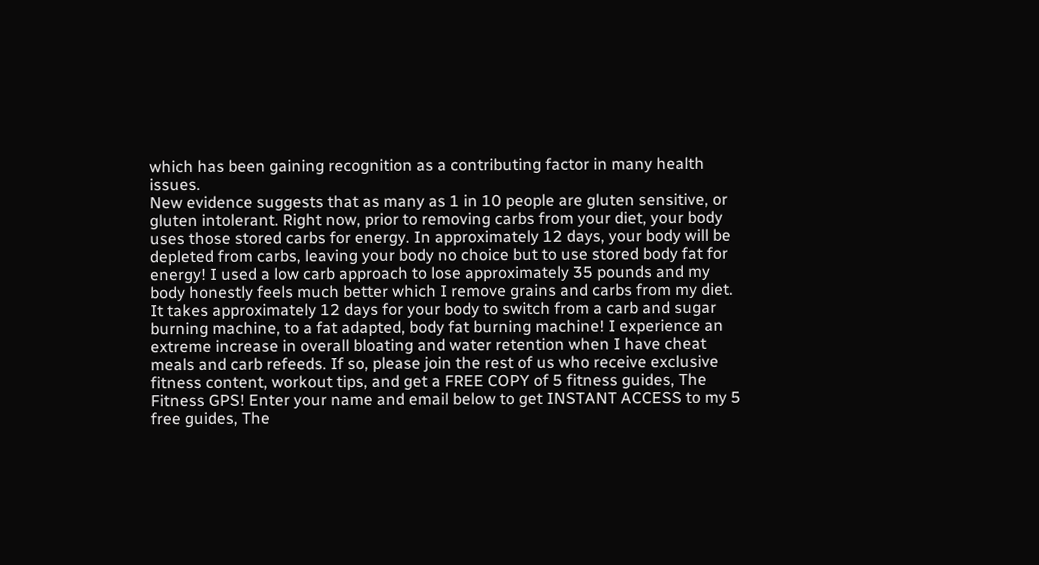which has been gaining recognition as a contributing factor in many health issues.
New evidence suggests that as many as 1 in 10 people are gluten sensitive, or gluten intolerant. Right now, prior to removing carbs from your diet, your body uses those stored carbs for energy. In approximately 12 days, your body will be depleted from carbs, leaving your body no choice but to use stored body fat for energy! I used a low carb approach to lose approximately 35 pounds and my body honestly feels much better which I remove grains and carbs from my diet. It takes approximately 12 days for your body to switch from a carb and sugar burning machine, to a fat adapted, body fat burning machine! I experience an extreme increase in overall bloating and water retention when I have cheat meals and carb refeeds. If so, please join the rest of us who receive exclusive fitness content, workout tips, and get a FREE COPY of 5 fitness guides, The Fitness GPS! Enter your name and email below to get INSTANT ACCESS to my 5 free guides, The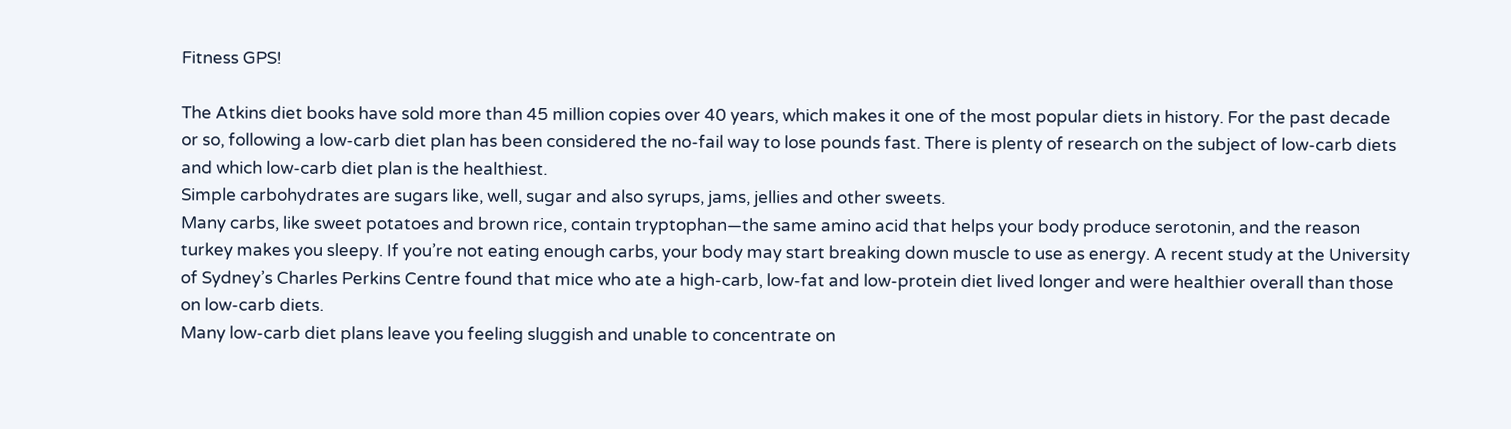Fitness GPS!

The Atkins diet books have sold more than 45 million copies over 40 years, which makes it one of the most popular diets in history. For the past decade or so, following a low-carb diet plan has been considered the no-fail way to lose pounds fast. There is plenty of research on the subject of low-carb diets and which low-carb diet plan is the healthiest.
Simple carbohydrates are sugars like, well, sugar and also syrups, jams, jellies and other sweets.
Many carbs, like sweet potatoes and brown rice, contain tryptophan—the same amino acid that helps your body produce serotonin, and the reason turkey makes you sleepy. If you’re not eating enough carbs, your body may start breaking down muscle to use as energy. A recent study at the University of Sydney’s Charles Perkins Centre found that mice who ate a high-carb, low-fat and low-protein diet lived longer and were healthier overall than those on low-carb diets.
Many low-carb diet plans leave you feeling sluggish and unable to concentrate on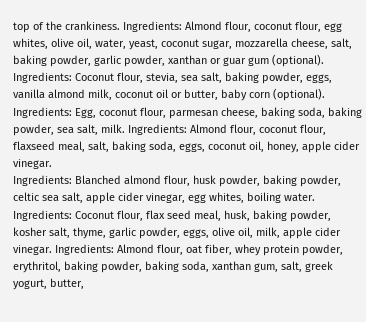top of the crankiness. Ingredients: Almond flour, coconut flour, egg whites, olive oil, water, yeast, coconut sugar, mozzarella cheese, salt, baking powder, garlic powder, xanthan or guar gum (optional).
Ingredients: Coconut flour, stevia, sea salt, baking powder, eggs, vanilla almond milk, coconut oil or butter, baby corn (optional). Ingredients: Egg, coconut flour, parmesan cheese, baking soda, baking powder, sea salt, milk. Ingredients: Almond flour, coconut flour, flaxseed meal, salt, baking soda, eggs, coconut oil, honey, apple cider vinegar.
Ingredients: Blanched almond flour, husk powder, baking powder, celtic sea salt, apple cider vinegar, egg whites, boiling water. Ingredients: Coconut flour, flax seed meal, husk, baking powder, kosher salt, thyme, garlic powder, eggs, olive oil, milk, apple cider vinegar. Ingredients: Almond flour, oat fiber, whey protein powder, erythritol, baking powder, baking soda, xanthan gum, salt, greek yogurt, butter,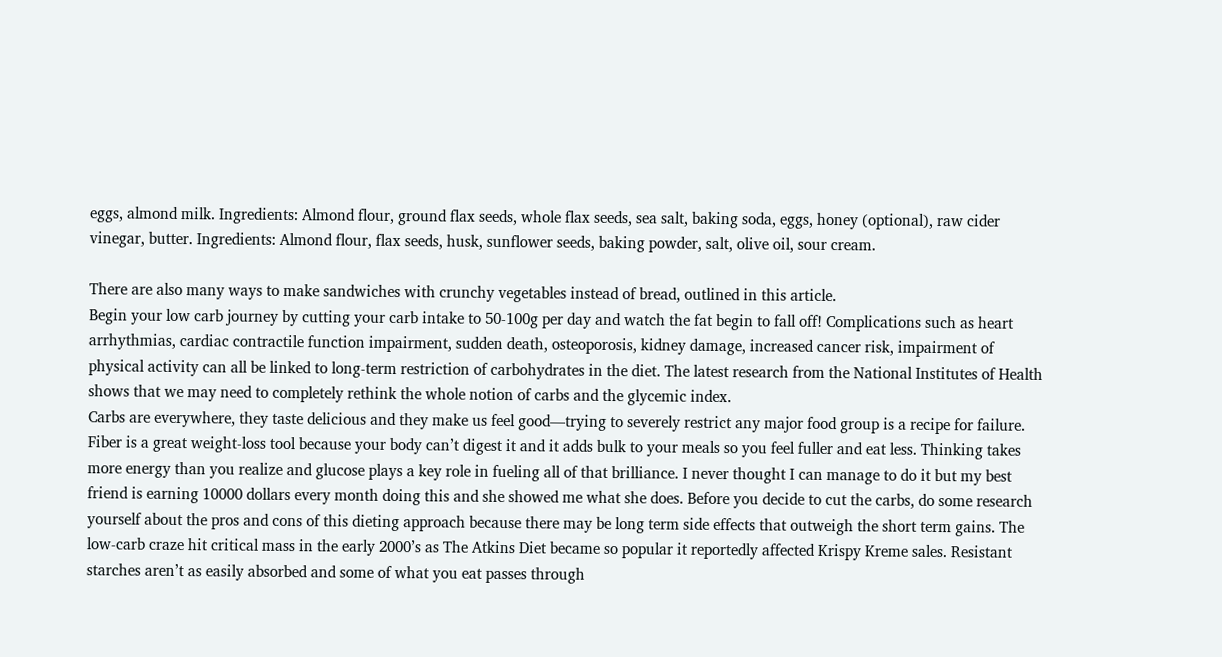eggs, almond milk. Ingredients: Almond flour, ground flax seeds, whole flax seeds, sea salt, baking soda, eggs, honey (optional), raw cider vinegar, butter. Ingredients: Almond flour, flax seeds, husk, sunflower seeds, baking powder, salt, olive oil, sour cream.

There are also many ways to make sandwiches with crunchy vegetables instead of bread, outlined in this article.
Begin your low carb journey by cutting your carb intake to 50-100g per day and watch the fat begin to fall off! Complications such as heart arrhythmias, cardiac contractile function impairment, sudden death, osteoporosis, kidney damage, increased cancer risk, impairment of physical activity can all be linked to long-term restriction of carbohydrates in the diet. The latest research from the National Institutes of Health shows that we may need to completely rethink the whole notion of carbs and the glycemic index.
Carbs are everywhere, they taste delicious and they make us feel good—trying to severely restrict any major food group is a recipe for failure. Fiber is a great weight-loss tool because your body can’t digest it and it adds bulk to your meals so you feel fuller and eat less. Thinking takes more energy than you realize and glucose plays a key role in fueling all of that brilliance. I never thought I can manage to do it but my best friend is earning 10000 dollars every month doing this and she showed me what she does. Before you decide to cut the carbs, do some research yourself about the pros and cons of this dieting approach because there may be long term side effects that outweigh the short term gains. The low-carb craze hit critical mass in the early 2000’s as The Atkins Diet became so popular it reportedly affected Krispy Kreme sales. Resistant starches aren’t as easily absorbed and some of what you eat passes through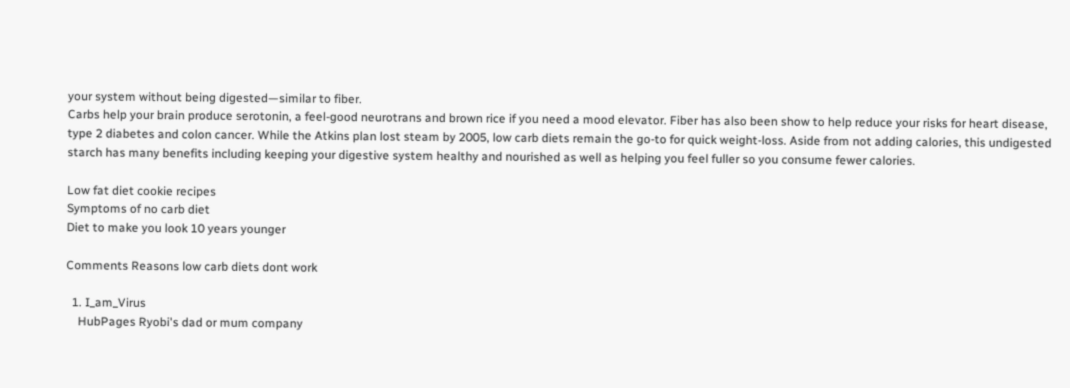your system without being digested—similar to fiber.
Carbs help your brain produce serotonin, a feel-good neurotrans and brown rice if you need a mood elevator. Fiber has also been show to help reduce your risks for heart disease, type 2 diabetes and colon cancer. While the Atkins plan lost steam by 2005, low carb diets remain the go-to for quick weight-loss. Aside from not adding calories, this undigested starch has many benefits including keeping your digestive system healthy and nourished as well as helping you feel fuller so you consume fewer calories.

Low fat diet cookie recipes
Symptoms of no carb diet
Diet to make you look 10 years younger

Comments Reasons low carb diets dont work

  1. I_am_Virus
    HubPages Ryobi's dad or mum company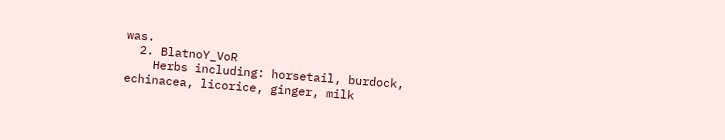was.
  2. BlatnoY_VoR
    Herbs including: horsetail, burdock, echinacea, licorice, ginger, milk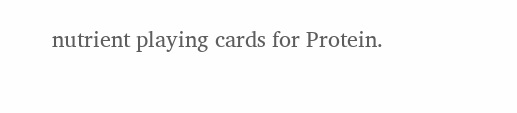nutrient playing cards for Protein.